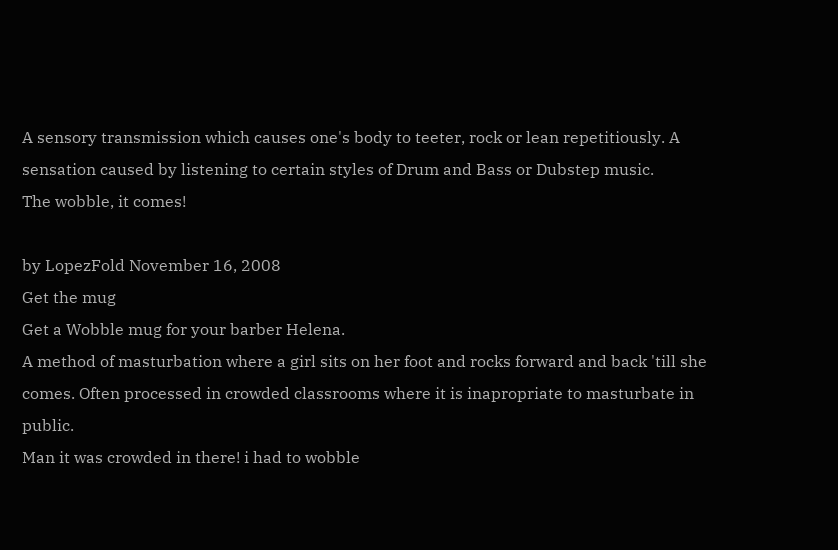A sensory transmission which causes one's body to teeter, rock or lean repetitiously. A sensation caused by listening to certain styles of Drum and Bass or Dubstep music.
The wobble, it comes!

by LopezFold November 16, 2008
Get the mug
Get a Wobble mug for your barber Helena.
A method of masturbation where a girl sits on her foot and rocks forward and back 'till she comes. Often processed in crowded classrooms where it is inapropriate to masturbate in public.
Man it was crowded in there! i had to wobble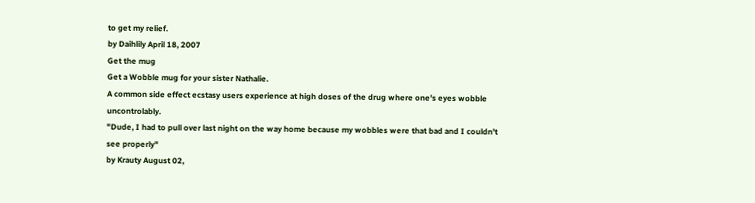to get my relief.
by Daihlily April 18, 2007
Get the mug
Get a Wobble mug for your sister Nathalie.
A common side effect ecstasy users experience at high doses of the drug where one's eyes wobble uncontrolably.
"Dude, I had to pull over last night on the way home because my wobbles were that bad and I couldn't see properly"
by Krauty August 02,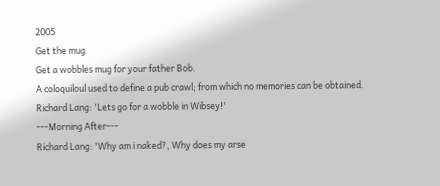2005
Get the mug
Get a wobbles mug for your father Bob.
A coloquiloul used to define a pub crawl; from which no memories can be obtained.
Richard Lang: 'Lets go for a wobble in Wibsey!'
---Morning After---
Richard Lang: 'Why am i naked?, Why does my arse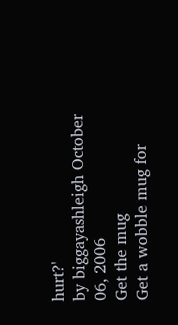hurt?'
by biggayashleigh October 06, 2006
Get the mug
Get a wobble mug for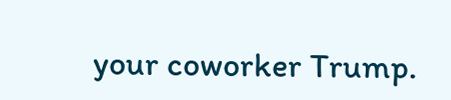your coworker Trump.